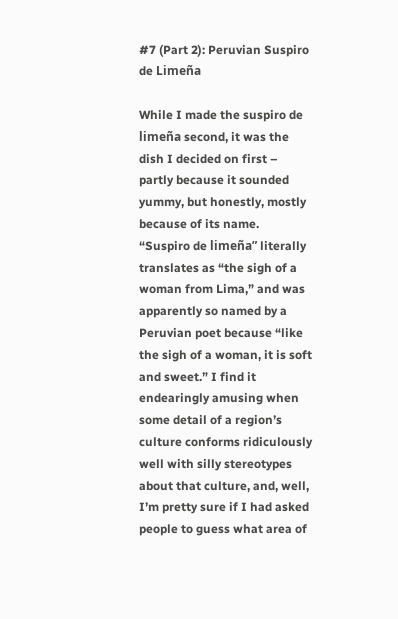#7 (Part 2): Peruvian Suspiro de Limeña

While I made the suspiro de limeña second, it was the dish I decided on first – partly because it sounded yummy, but honestly, mostly because of its name. “Suspiro de limeña” literally translates as “the sigh of a woman from Lima,” and was apparently so named by a Peruvian poet because “like the sigh of a woman, it is soft and sweet.” I find it endearingly amusing when some detail of a region’s culture conforms ridiculously well with silly stereotypes about that culture, and, well, I’m pretty sure if I had asked people to guess what area of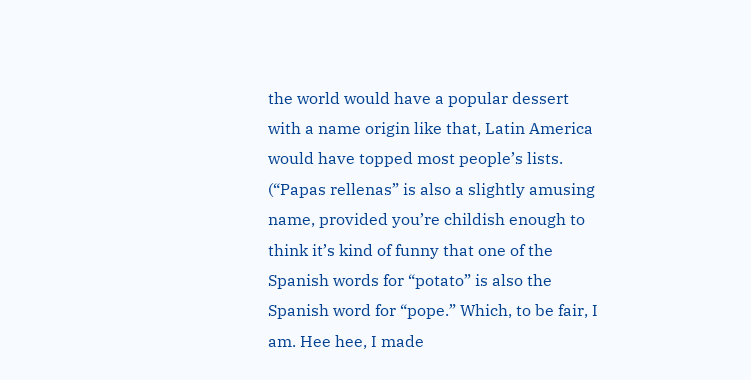the world would have a popular dessert with a name origin like that, Latin America would have topped most people’s lists. (“Papas rellenas” is also a slightly amusing name, provided you’re childish enough to think it’s kind of funny that one of the Spanish words for “potato” is also the Spanish word for “pope.” Which, to be fair, I am. Hee hee, I made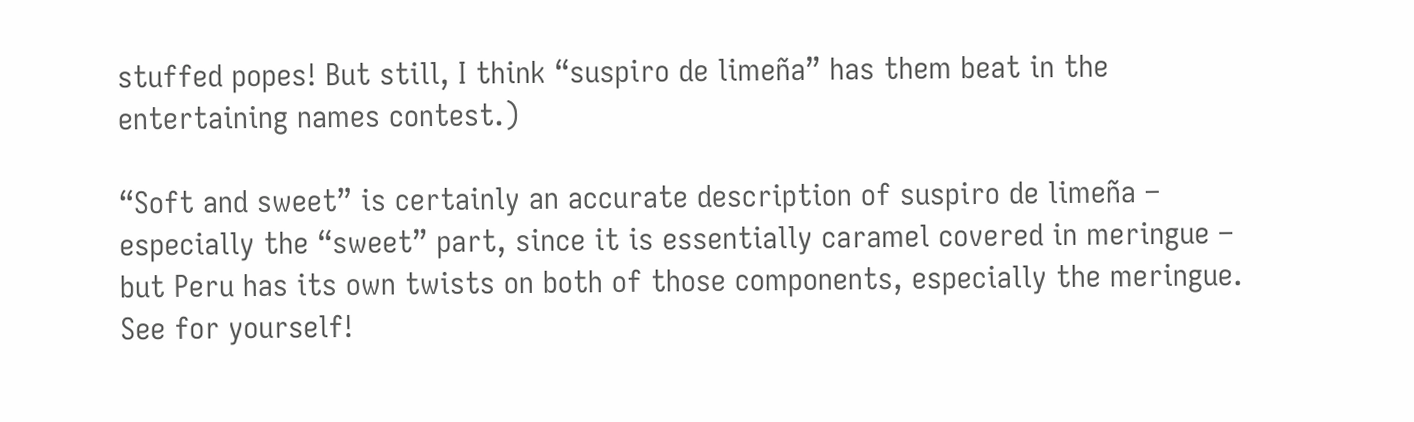stuffed popes! But still, I think “suspiro de limeña” has them beat in the entertaining names contest.)

“Soft and sweet” is certainly an accurate description of suspiro de limeña – especially the “sweet” part, since it is essentially caramel covered in meringue – but Peru has its own twists on both of those components, especially the meringue. See for yourself!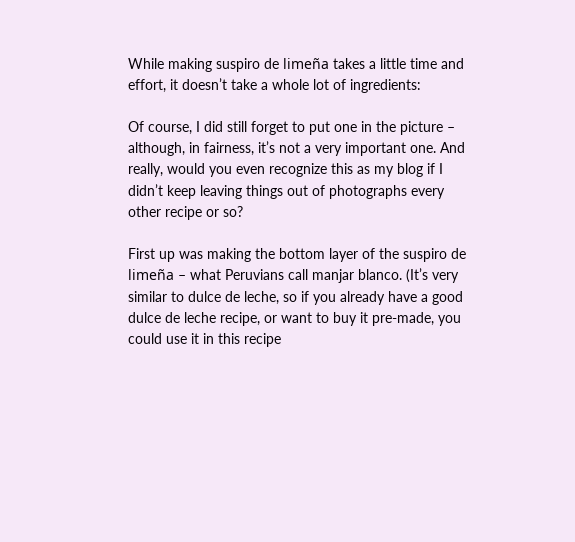While making suspiro de limeña takes a little time and effort, it doesn’t take a whole lot of ingredients:

Of course, I did still forget to put one in the picture – although, in fairness, it’s not a very important one. And really, would you even recognize this as my blog if I didn’t keep leaving things out of photographs every other recipe or so?

First up was making the bottom layer of the suspiro de limeña – what Peruvians call manjar blanco. (It’s very similar to dulce de leche, so if you already have a good dulce de leche recipe, or want to buy it pre-made, you could use it in this recipe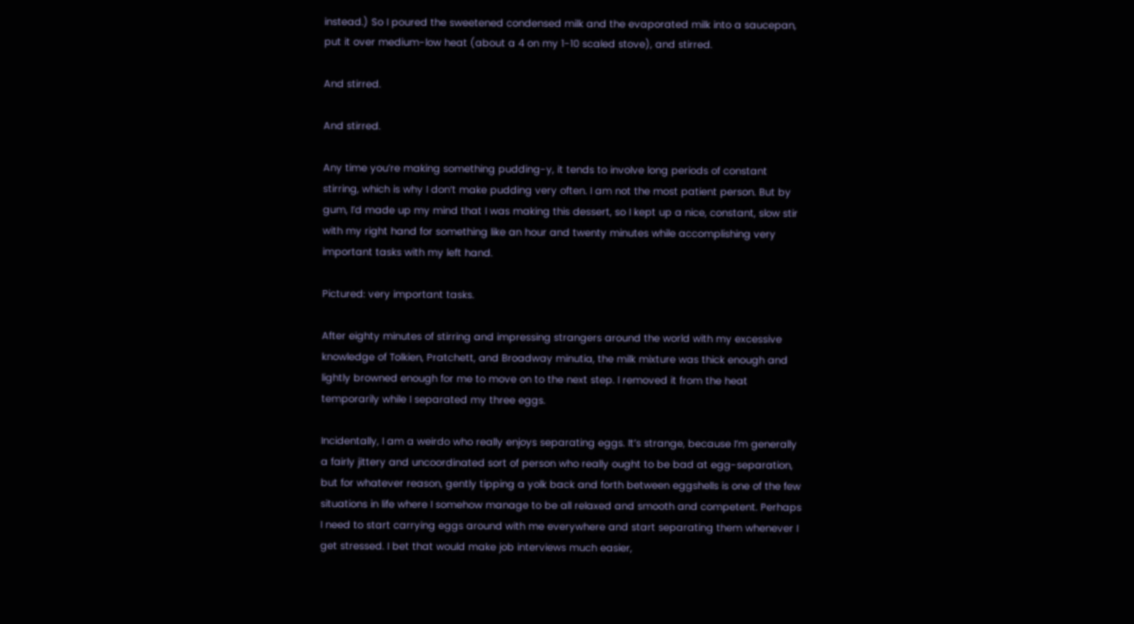instead.) So I poured the sweetened condensed milk and the evaporated milk into a saucepan, put it over medium-low heat (about a 4 on my 1-10 scaled stove), and stirred.

And stirred.

And stirred.

Any time you’re making something pudding-y, it tends to involve long periods of constant stirring, which is why I don’t make pudding very often. I am not the most patient person. But by gum, I’d made up my mind that I was making this dessert, so I kept up a nice, constant, slow stir with my right hand for something like an hour and twenty minutes while accomplishing very important tasks with my left hand.

Pictured: very important tasks.

After eighty minutes of stirring and impressing strangers around the world with my excessive knowledge of Tolkien, Pratchett, and Broadway minutia, the milk mixture was thick enough and lightly browned enough for me to move on to the next step. I removed it from the heat temporarily while I separated my three eggs.

Incidentally, I am a weirdo who really enjoys separating eggs. It’s strange, because I’m generally a fairly jittery and uncoordinated sort of person who really ought to be bad at egg-separation, but for whatever reason, gently tipping a yolk back and forth between eggshells is one of the few situations in life where I somehow manage to be all relaxed and smooth and competent. Perhaps I need to start carrying eggs around with me everywhere and start separating them whenever I get stressed. I bet that would make job interviews much easier,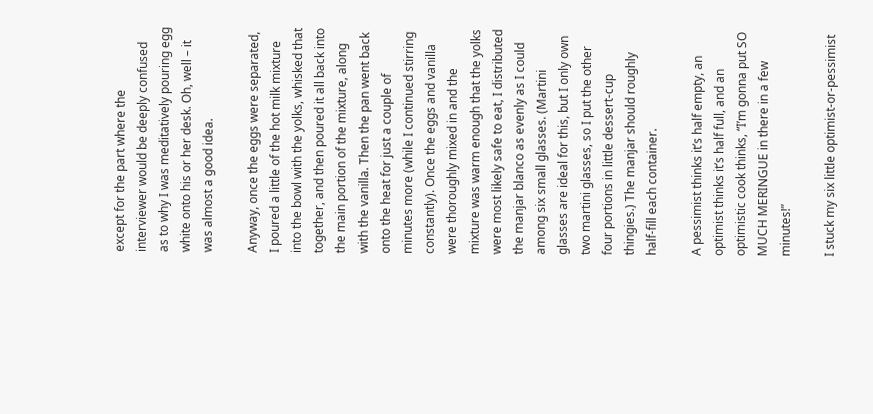except for the part where the interviewer would be deeply confused as to why I was meditatively pouring egg white onto his or her desk. Oh, well – it was almost a good idea.

Anyway, once the eggs were separated, I poured a little of the hot milk mixture into the bowl with the yolks, whisked that together, and then poured it all back into the main portion of the mixture, along with the vanilla. Then the pan went back onto the heat for just a couple of minutes more (while I continued stirring constantly). Once the eggs and vanilla were thoroughly mixed in and the mixture was warm enough that the yolks were most likely safe to eat, I distributed the manjar blanco as evenly as I could among six small glasses. (Martini glasses are ideal for this, but I only own two martini glasses, so I put the other four portions in little dessert-cup thingies.) The manjar should roughly half-fill each container.

A pessimist thinks it’s half empty, an optimist thinks it’s half full, and an optimistic cook thinks, “I’m gonna put SO MUCH MERINGUE in there in a few minutes!”

I stuck my six little optimist-or-pessimist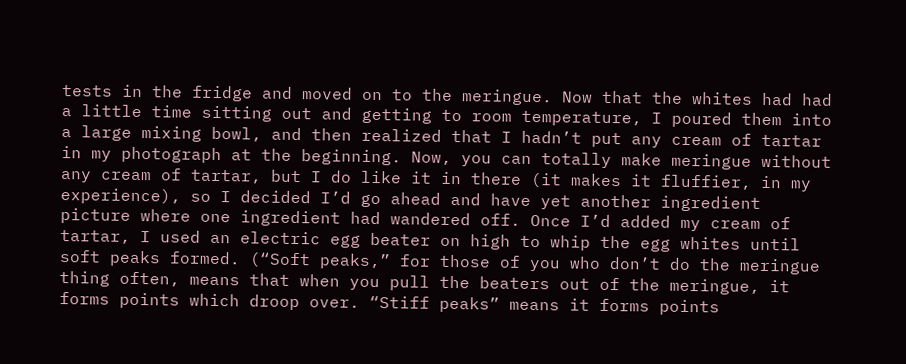tests in the fridge and moved on to the meringue. Now that the whites had had a little time sitting out and getting to room temperature, I poured them into a large mixing bowl, and then realized that I hadn’t put any cream of tartar in my photograph at the beginning. Now, you can totally make meringue without any cream of tartar, but I do like it in there (it makes it fluffier, in my experience), so I decided I’d go ahead and have yet another ingredient picture where one ingredient had wandered off. Once I’d added my cream of tartar, I used an electric egg beater on high to whip the egg whites until soft peaks formed. (“Soft peaks,” for those of you who don’t do the meringue thing often, means that when you pull the beaters out of the meringue, it forms points which droop over. “Stiff peaks” means it forms points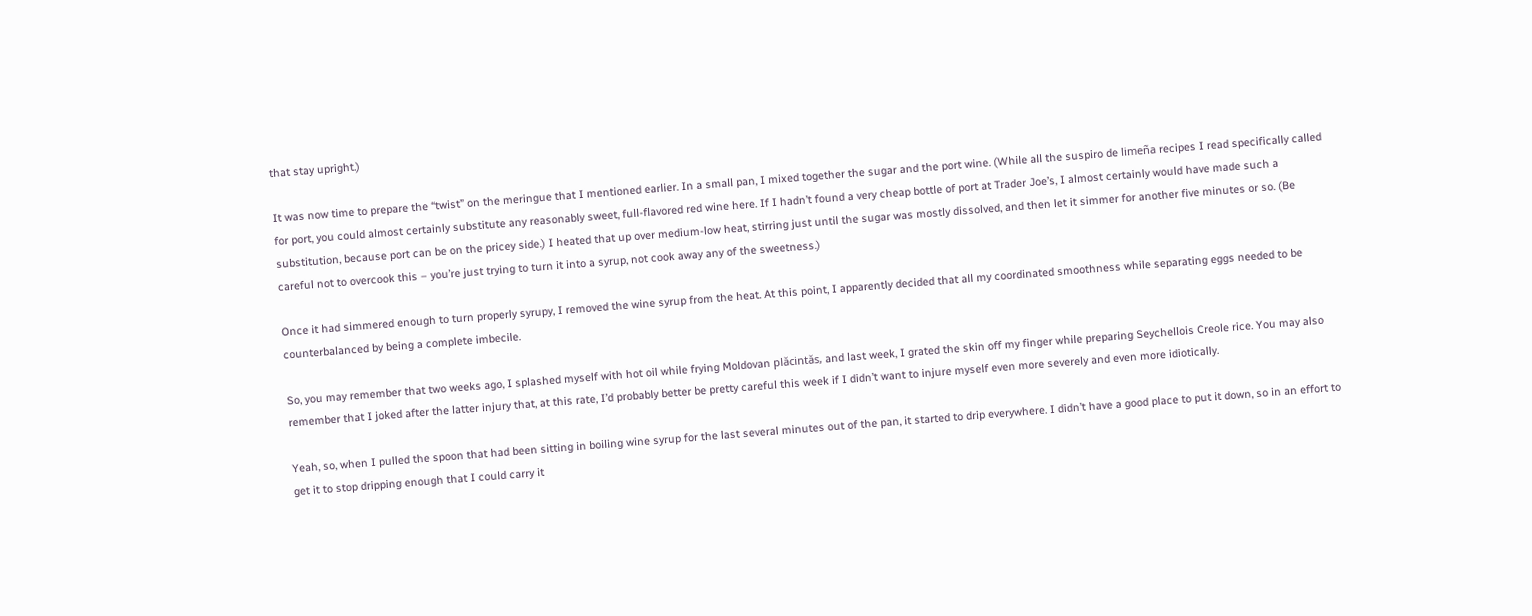that stay upright.)

It was now time to prepare the “twist” on the meringue that I mentioned earlier. In a small pan, I mixed together the sugar and the port wine. (While all the suspiro de limeña recipes I read specifically called for port, you could almost certainly substitute any reasonably sweet, full-flavored red wine here. If I hadn’t found a very cheap bottle of port at Trader Joe’s, I almost certainly would have made such a substitution, because port can be on the pricey side.) I heated that up over medium-low heat, stirring just until the sugar was mostly dissolved, and then let it simmer for another five minutes or so. (Be careful not to overcook this – you’re just trying to turn it into a syrup, not cook away any of the sweetness.)

Once it had simmered enough to turn properly syrupy, I removed the wine syrup from the heat. At this point, I apparently decided that all my coordinated smoothness while separating eggs needed to be counterbalanced by being a complete imbecile.

So, you may remember that two weeks ago, I splashed myself with hot oil while frying Moldovan plăcintăs, and last week, I grated the skin off my finger while preparing Seychellois Creole rice. You may also remember that I joked after the latter injury that, at this rate, I’d probably better be pretty careful this week if I didn’t want to injure myself even more severely and even more idiotically.

Yeah, so, when I pulled the spoon that had been sitting in boiling wine syrup for the last several minutes out of the pan, it started to drip everywhere. I didn’t have a good place to put it down, so in an effort to get it to stop dripping enough that I could carry it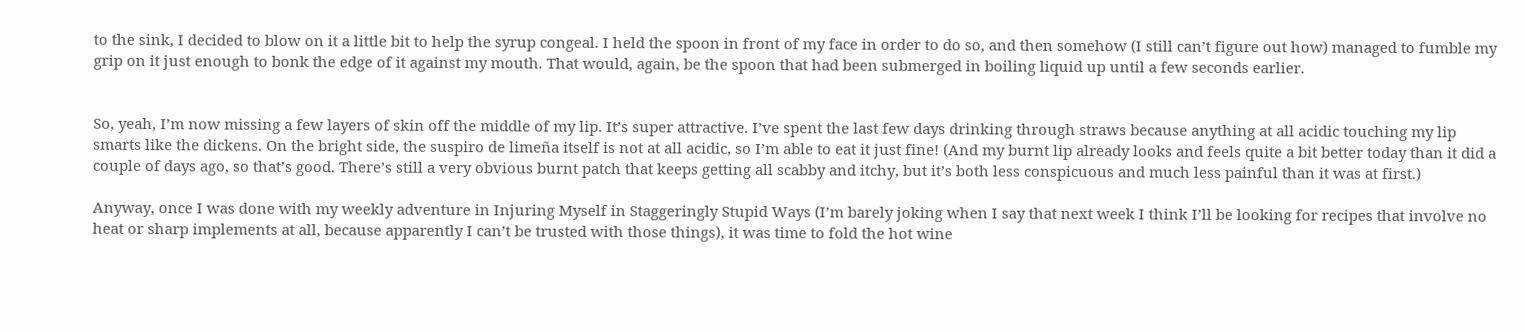to the sink, I decided to blow on it a little bit to help the syrup congeal. I held the spoon in front of my face in order to do so, and then somehow (I still can’t figure out how) managed to fumble my grip on it just enough to bonk the edge of it against my mouth. That would, again, be the spoon that had been submerged in boiling liquid up until a few seconds earlier.


So, yeah, I’m now missing a few layers of skin off the middle of my lip. It’s super attractive. I’ve spent the last few days drinking through straws because anything at all acidic touching my lip smarts like the dickens. On the bright side, the suspiro de limeña itself is not at all acidic, so I’m able to eat it just fine! (And my burnt lip already looks and feels quite a bit better today than it did a couple of days ago, so that’s good. There’s still a very obvious burnt patch that keeps getting all scabby and itchy, but it’s both less conspicuous and much less painful than it was at first.)

Anyway, once I was done with my weekly adventure in Injuring Myself in Staggeringly Stupid Ways (I’m barely joking when I say that next week I think I’ll be looking for recipes that involve no heat or sharp implements at all, because apparently I can’t be trusted with those things), it was time to fold the hot wine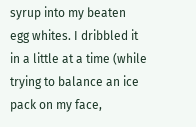syrup into my beaten egg whites. I dribbled it in a little at a time (while trying to balance an ice pack on my face,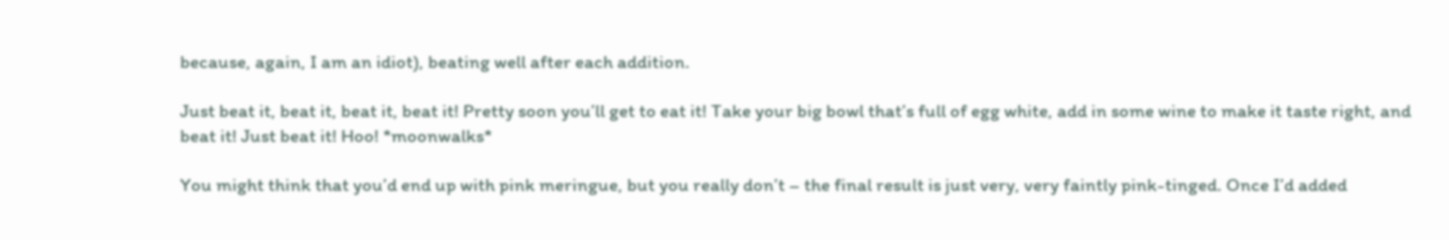because, again, I am an idiot), beating well after each addition.

Just beat it, beat it, beat it, beat it! Pretty soon you’ll get to eat it! Take your big bowl that’s full of egg white, add in some wine to make it taste right, and beat it! Just beat it! Hoo! *moonwalks*

You might think that you’d end up with pink meringue, but you really don’t – the final result is just very, very faintly pink-tinged. Once I’d added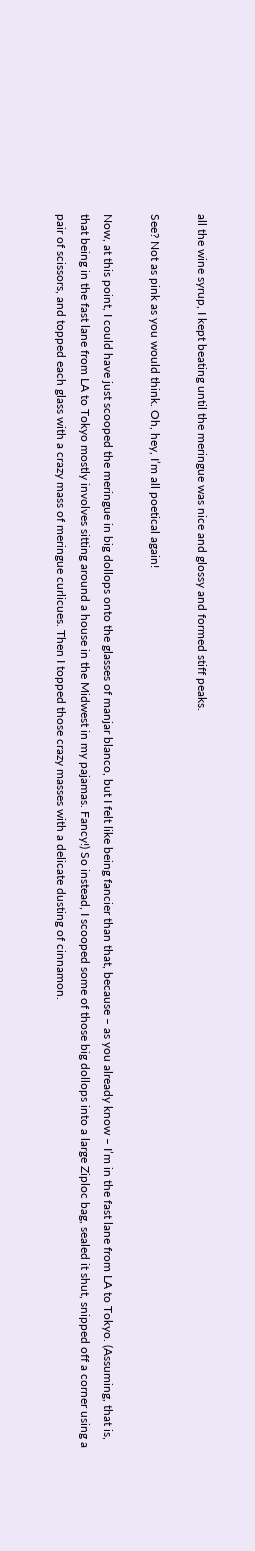all the wine syrup, I kept beating until the meringue was nice and glossy and formed stiff peaks.

See? Not as pink as you would think. Oh, hey, I’m all poetical again!

Now, at this point, I could have just scooped the meringue in big dollops onto the glasses of manjar blanco, but I felt like being fancier than that, because – as you already know – I’m in the fast lane from LA to Tokyo. (Assuming, that is, that being in the fast lane from LA to Tokyo mostly involves sitting around a house in the Midwest in my pajamas. Fancy!) So instead, I scooped some of those big dollops into a large Ziploc bag, sealed it shut, snipped off a corner using a pair of scissors, and topped each glass with a crazy mass of meringue curlicues. Then I topped those crazy masses with a delicate dusting of cinnamon.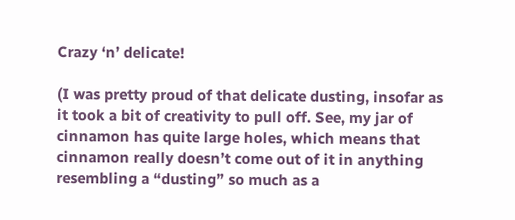Crazy ‘n’ delicate!

(I was pretty proud of that delicate dusting, insofar as it took a bit of creativity to pull off. See, my jar of cinnamon has quite large holes, which means that cinnamon really doesn’t come out of it in anything resembling a “dusting” so much as a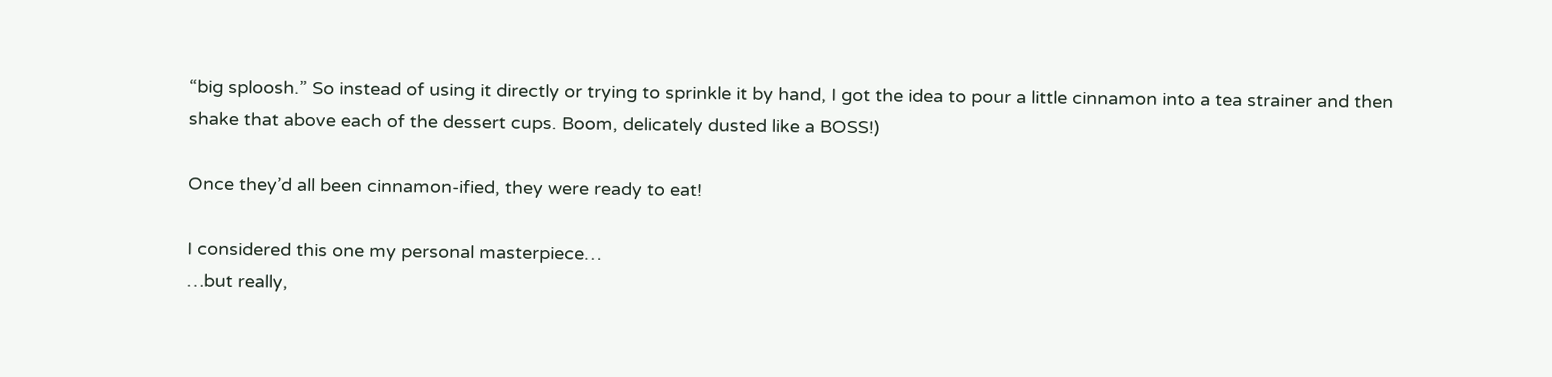“big sploosh.” So instead of using it directly or trying to sprinkle it by hand, I got the idea to pour a little cinnamon into a tea strainer and then shake that above each of the dessert cups. Boom, delicately dusted like a BOSS!)

Once they’d all been cinnamon-ified, they were ready to eat!

I considered this one my personal masterpiece…
…but really,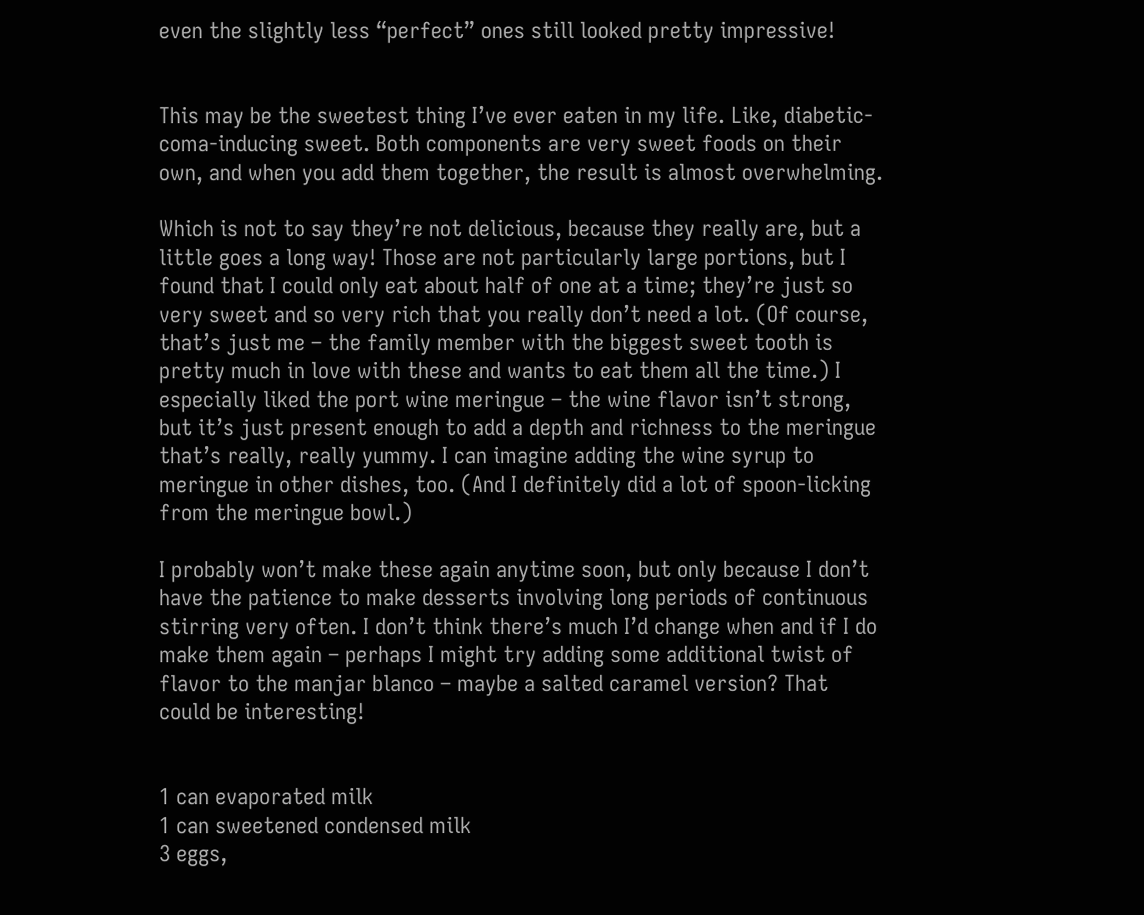even the slightly less “perfect” ones still looked pretty impressive!


This may be the sweetest thing I’ve ever eaten in my life. Like, diabetic-coma-inducing sweet. Both components are very sweet foods on their own, and when you add them together, the result is almost overwhelming.

Which is not to say they’re not delicious, because they really are, but a little goes a long way! Those are not particularly large portions, but I found that I could only eat about half of one at a time; they’re just so very sweet and so very rich that you really don’t need a lot. (Of course, that’s just me – the family member with the biggest sweet tooth is pretty much in love with these and wants to eat them all the time.) I especially liked the port wine meringue – the wine flavor isn’t strong, but it’s just present enough to add a depth and richness to the meringue that’s really, really yummy. I can imagine adding the wine syrup to meringue in other dishes, too. (And I definitely did a lot of spoon-licking from the meringue bowl.)

I probably won’t make these again anytime soon, but only because I don’t have the patience to make desserts involving long periods of continuous stirring very often. I don’t think there’s much I’d change when and if I do make them again – perhaps I might try adding some additional twist of flavor to the manjar blanco – maybe a salted caramel version? That could be interesting!


1 can evaporated milk
1 can sweetened condensed milk
3 eggs,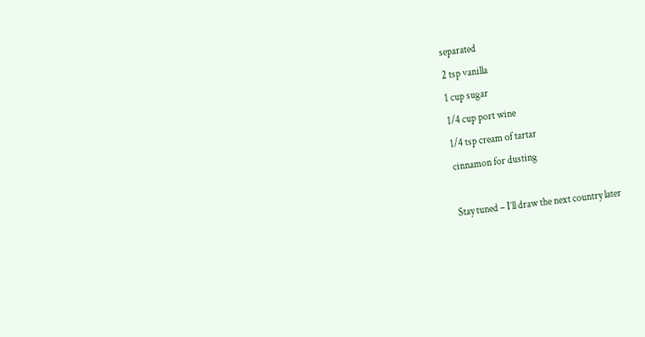separated
2 tsp vanilla
1 cup sugar
1/4 cup port wine
1/4 tsp cream of tartar
cinnamon for dusting

Stay tuned – I’ll draw the next country later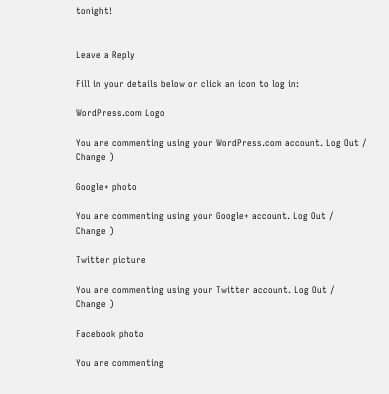tonight!


Leave a Reply

Fill in your details below or click an icon to log in:

WordPress.com Logo

You are commenting using your WordPress.com account. Log Out /  Change )

Google+ photo

You are commenting using your Google+ account. Log Out /  Change )

Twitter picture

You are commenting using your Twitter account. Log Out /  Change )

Facebook photo

You are commenting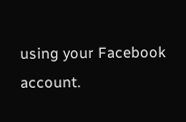using your Facebook account.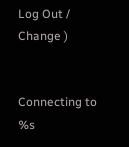Log Out /  Change )


Connecting to %s